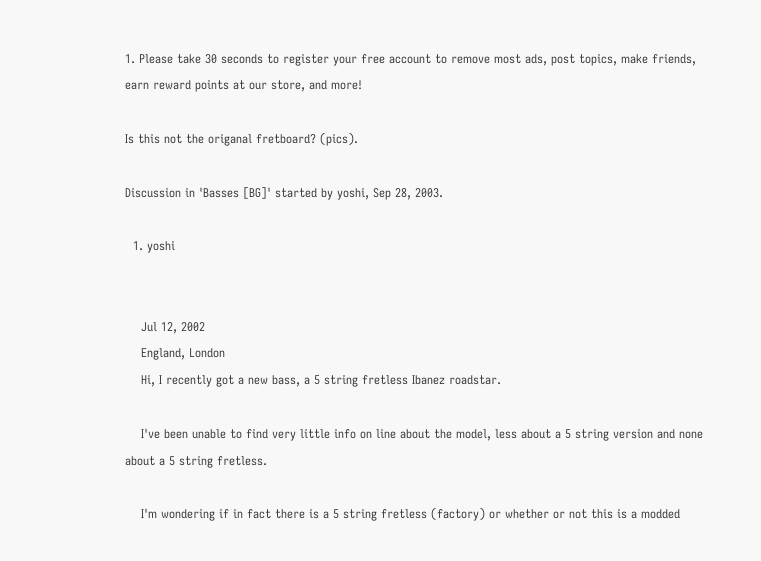1. Please take 30 seconds to register your free account to remove most ads, post topics, make friends, earn reward points at our store, and more!

Is this not the origanal fretboard? (pics).

Discussion in 'Basses [BG]' started by yoshi, Sep 28, 2003.

  1. yoshi


    Jul 12, 2002
    England, London
    Hi, I recently got a new bass, a 5 string fretless Ibanez roadstar.

    I've been unable to find very little info on line about the model, less about a 5 string version and none about a 5 string fretless.

    I'm wondering if in fact there is a 5 string fretless (factory) or whether or not this is a modded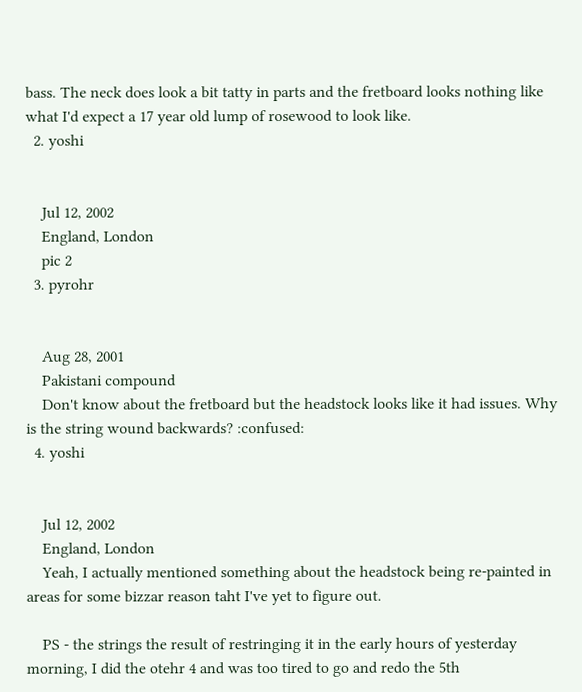bass. The neck does look a bit tatty in parts and the fretboard looks nothing like what I'd expect a 17 year old lump of rosewood to look like.
  2. yoshi


    Jul 12, 2002
    England, London
    pic 2
  3. pyrohr


    Aug 28, 2001
    Pakistani compound
    Don't know about the fretboard but the headstock looks like it had issues. Why is the string wound backwards? :confused:
  4. yoshi


    Jul 12, 2002
    England, London
    Yeah, I actually mentioned something about the headstock being re-painted in areas for some bizzar reason taht I've yet to figure out.

    PS - the strings the result of restringing it in the early hours of yesterday morning, I did the otehr 4 and was too tired to go and redo the 5th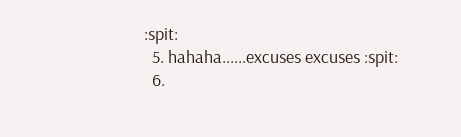:spit:
  5. hahaha......excuses excuses :spit:
  6.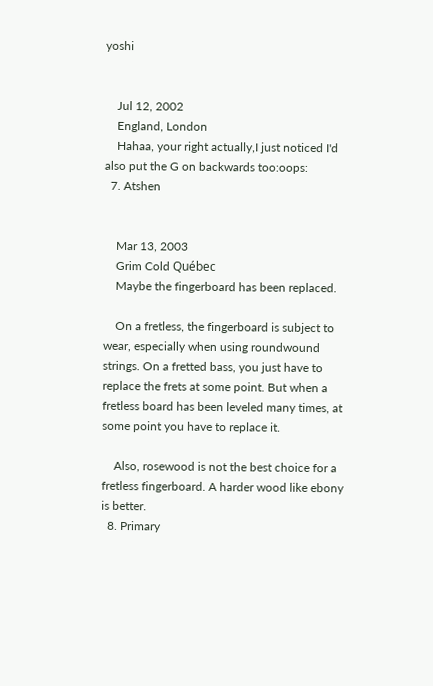yoshi


    Jul 12, 2002
    England, London
    Hahaa, your right actually,I just noticed I'd also put the G on backwards too:oops:
  7. Atshen


    Mar 13, 2003
    Grim Cold Québec
    Maybe the fingerboard has been replaced.

    On a fretless, the fingerboard is subject to wear, especially when using roundwound strings. On a fretted bass, you just have to replace the frets at some point. But when a fretless board has been leveled many times, at some point you have to replace it.

    Also, rosewood is not the best choice for a fretless fingerboard. A harder wood like ebony is better.
  8. Primary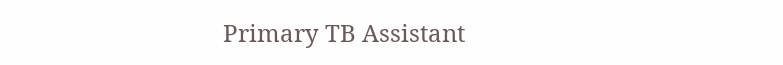Primary TB Assistant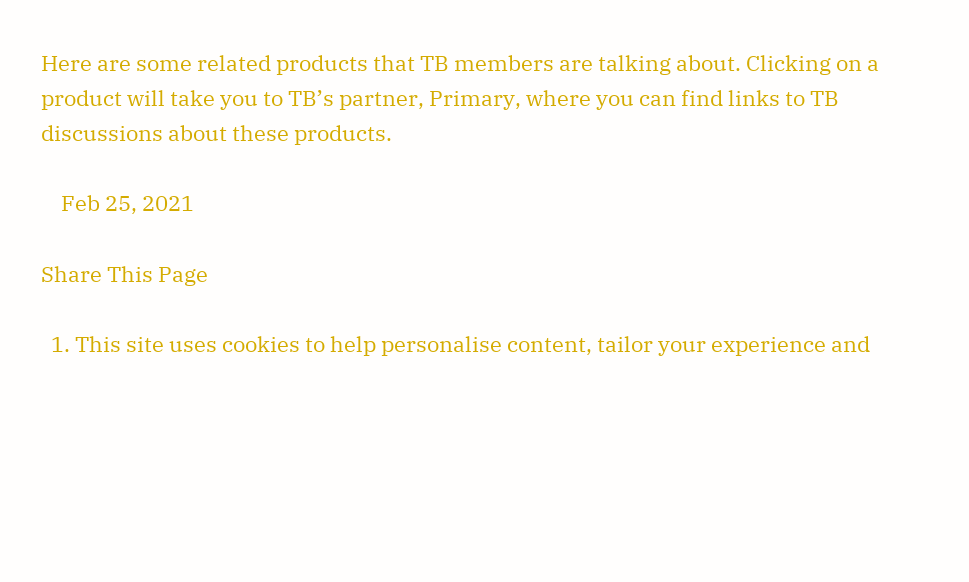Here are some related products that TB members are talking about. Clicking on a product will take you to TB’s partner, Primary, where you can find links to TB discussions about these products.

    Feb 25, 2021

Share This Page

  1. This site uses cookies to help personalise content, tailor your experience and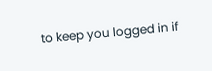to keep you logged in if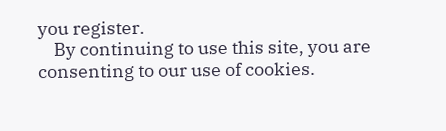you register.
    By continuing to use this site, you are consenting to our use of cookies.